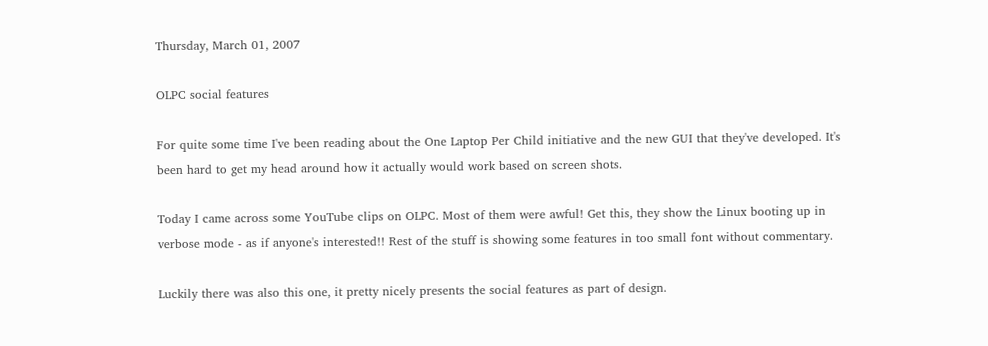Thursday, March 01, 2007

OLPC social features

For quite some time I've been reading about the One Laptop Per Child initiative and the new GUI that they've developed. It's been hard to get my head around how it actually would work based on screen shots.

Today I came across some YouTube clips on OLPC. Most of them were awful! Get this, they show the Linux booting up in verbose mode - as if anyone's interested!! Rest of the stuff is showing some features in too small font without commentary.

Luckily there was also this one, it pretty nicely presents the social features as part of design.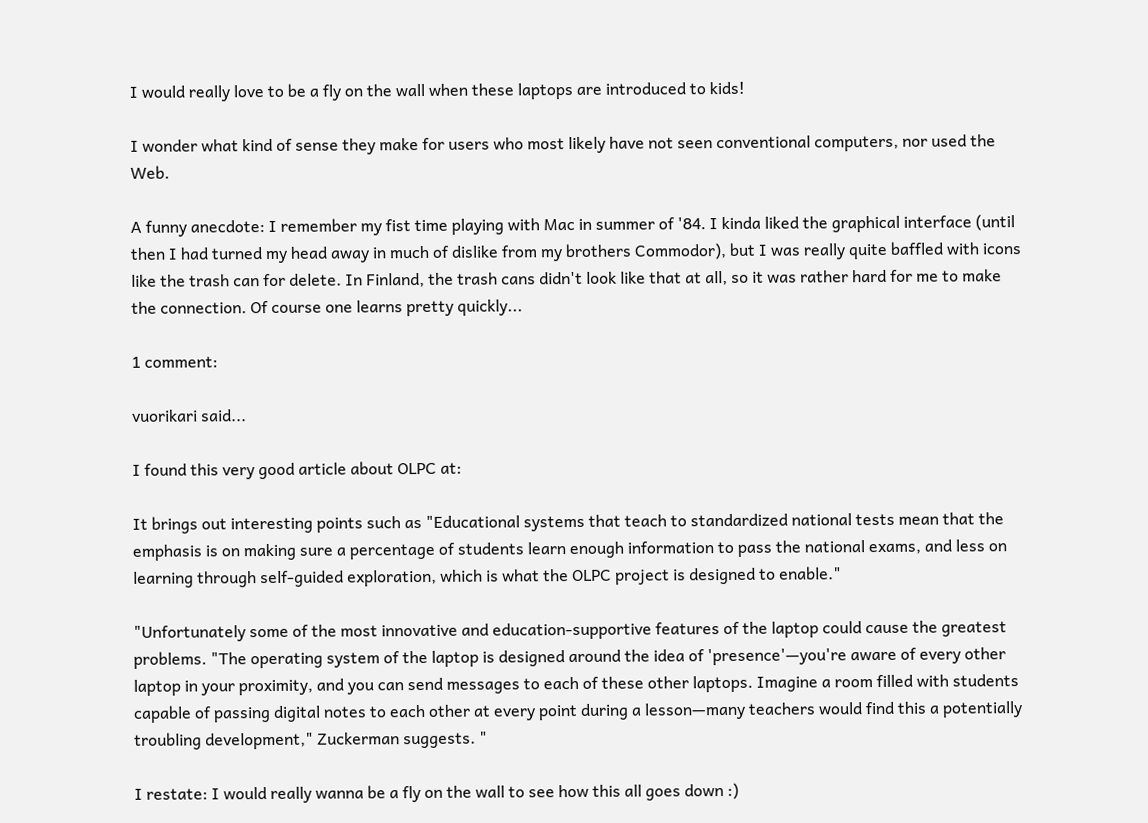I would really love to be a fly on the wall when these laptops are introduced to kids!

I wonder what kind of sense they make for users who most likely have not seen conventional computers, nor used the Web.

A funny anecdote: I remember my fist time playing with Mac in summer of '84. I kinda liked the graphical interface (until then I had turned my head away in much of dislike from my brothers Commodor), but I was really quite baffled with icons like the trash can for delete. In Finland, the trash cans didn't look like that at all, so it was rather hard for me to make the connection. Of course one learns pretty quickly...

1 comment:

vuorikari said...

I found this very good article about OLPC at:

It brings out interesting points such as "Educational systems that teach to standardized national tests mean that the emphasis is on making sure a percentage of students learn enough information to pass the national exams, and less on learning through self-guided exploration, which is what the OLPC project is designed to enable."

"Unfortunately some of the most innovative and education-supportive features of the laptop could cause the greatest problems. "The operating system of the laptop is designed around the idea of 'presence'—you're aware of every other laptop in your proximity, and you can send messages to each of these other laptops. Imagine a room filled with students capable of passing digital notes to each other at every point during a lesson—many teachers would find this a potentially troubling development," Zuckerman suggests. "

I restate: I would really wanna be a fly on the wall to see how this all goes down :)